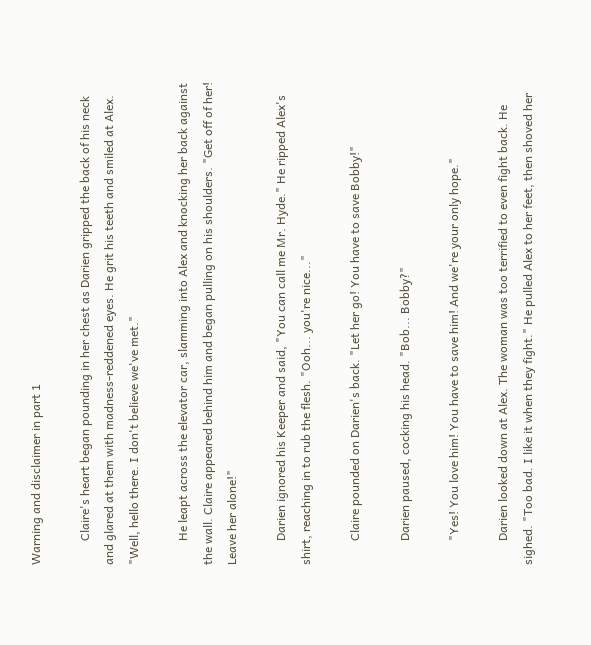Warning and disclaimer in part 1

        Claire's heart began pounding in her chest as Darien gripped the back of his neck and glared at them with madness-reddened eyes. He grit his teeth and smiled at Alex. "Well, hello there. I don't believe we've met."

        He leapt across the elevator car, slamming into Alex and knocking her back against the wall. Claire appeared behind him and began pulling on his shoulders. "Get off of her! Leave her alone!"

        Darien ignored his Keeper and said, "You can call me Mr. Hyde." He ripped Alex's shirt, reaching in to rub the flesh. "Ooh... you're nice..."

        Claire pounded on Darien's back. "Let her go! You have to save Bobby!"

        Darien paused, cocking his head. "Bob... Bobby?"

        "Yes! You love him! You have to save him! And we're your only hope."

        Darien looked down at Alex. The woman was too terrified to even fight back. He sighed. "Too bad. I like it when they fight." He pulled Alex to her feet, then shoved her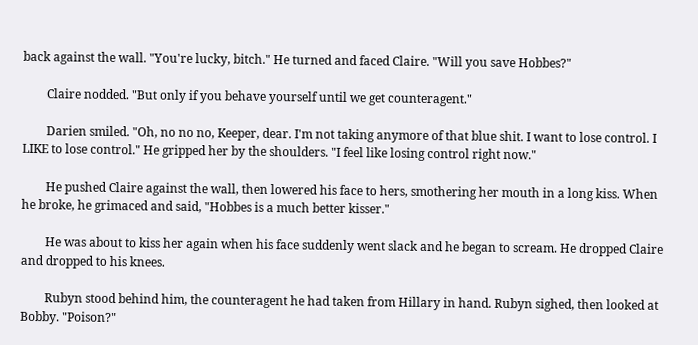back against the wall. "You're lucky, bitch." He turned and faced Claire. "Will you save Hobbes?"

        Claire nodded. "But only if you behave yourself until we get counteragent."

        Darien smiled. "Oh, no no no, Keeper, dear. I'm not taking anymore of that blue shit. I want to lose control. I LIKE to lose control." He gripped her by the shoulders. "I feel like losing control right now."

        He pushed Claire against the wall, then lowered his face to hers, smothering her mouth in a long kiss. When he broke, he grimaced and said, "Hobbes is a much better kisser."

        He was about to kiss her again when his face suddenly went slack and he began to scream. He dropped Claire and dropped to his knees.

        Rubyn stood behind him, the counteragent he had taken from Hillary in hand. Rubyn sighed, then looked at Bobby. "Poison?"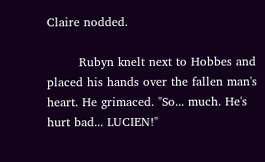Claire nodded.

        Rubyn knelt next to Hobbes and placed his hands over the fallen man's heart. He grimaced. "So... much. He's hurt bad... LUCIEN!"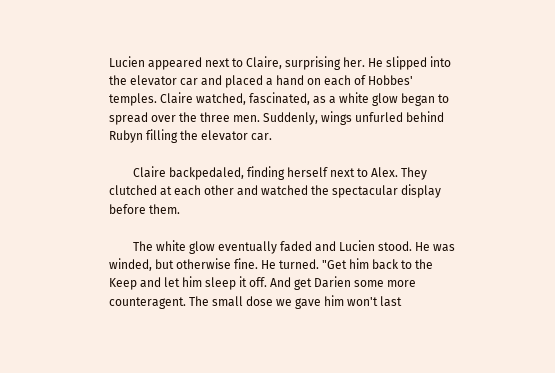Lucien appeared next to Claire, surprising her. He slipped into the elevator car and placed a hand on each of Hobbes' temples. Claire watched, fascinated, as a white glow began to spread over the three men. Suddenly, wings unfurled behind Rubyn filling the elevator car.

        Claire backpedaled, finding herself next to Alex. They clutched at each other and watched the spectacular display before them.

        The white glow eventually faded and Lucien stood. He was winded, but otherwise fine. He turned. "Get him back to the Keep and let him sleep it off. And get Darien some more counteragent. The small dose we gave him won't last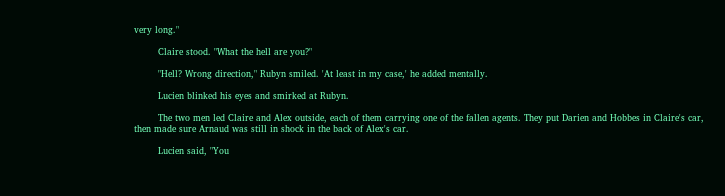very long."

        Claire stood. "What the hell are you?"

        "Hell? Wrong direction," Rubyn smiled. 'At least in my case,' he added mentally.

        Lucien blinked his eyes and smirked at Rubyn.

        The two men led Claire and Alex outside, each of them carrying one of the fallen agents. They put Darien and Hobbes in Claire's car, then made sure Arnaud was still in shock in the back of Alex's car.

        Lucien said, "You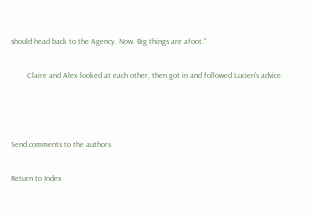should head back to the Agency. Now. Big things are afoot."

        Claire and Alex looked at each other, then got in and followed Lucien's advice.



Send comments to the authors

Return to Index